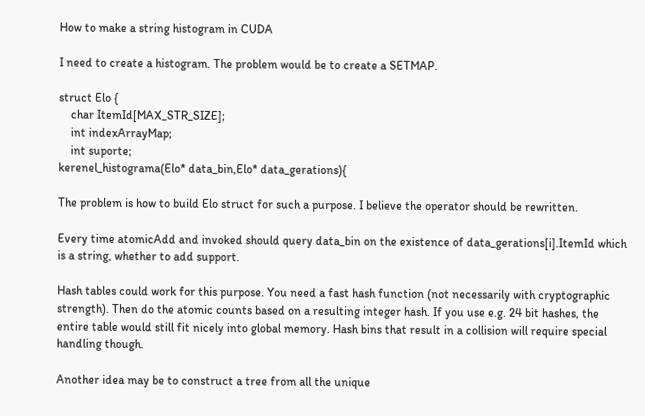How to make a string histogram in CUDA

I need to create a histogram. The problem would be to create a SETMAP.

struct Elo {
    char ItemId[MAX_STR_SIZE];
    int indexArrayMap;
    int suporte;
kerenel_histograma(Elo* data_bin,Elo* data_gerations){

The problem is how to build Elo struct for such a purpose. I believe the operator should be rewritten.

Every time atomicAdd and invoked should query data_bin on the existence of data_gerations[i].ItemId which is a string, whether to add support.

Hash tables could work for this purpose. You need a fast hash function (not necessarily with cryptographic strength). Then do the atomic counts based on a resulting integer hash. If you use e.g. 24 bit hashes, the entire table would still fit nicely into global memory. Hash bins that result in a collision will require special handling though.

Another idea may be to construct a tree from all the unique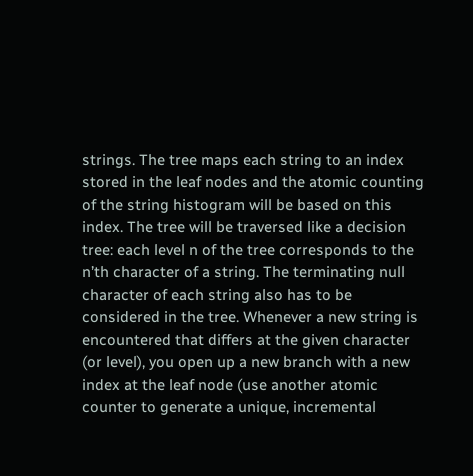strings. The tree maps each string to an index stored in the leaf nodes and the atomic counting of the string histogram will be based on this index. The tree will be traversed like a decision tree: each level n of the tree corresponds to the n’th character of a string. The terminating null character of each string also has to be considered in the tree. Whenever a new string is encountered that differs at the given character (or level), you open up a new branch with a new index at the leaf node (use another atomic counter to generate a unique, incremental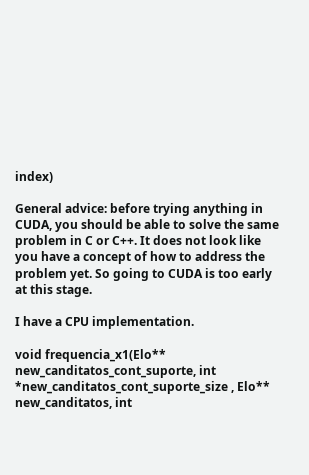index)

General advice: before trying anything in CUDA, you should be able to solve the same problem in C or C++. It does not look like you have a concept of how to address the problem yet. So going to CUDA is too early at this stage.

I have a CPU implementation.

void frequencia_x1(Elo** new_canditatos_cont_suporte, int *new_canditatos_cont_suporte_size , Elo** new_canditatos, int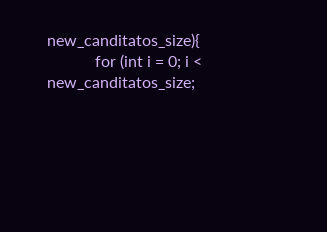new_canditatos_size){
            for (int i = 0; i < new_canditatos_size;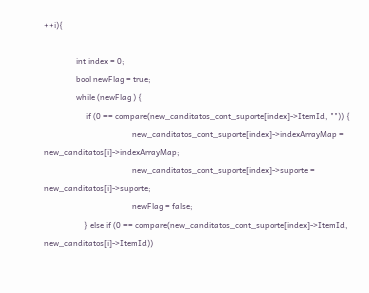++i){

                int index = 0;
                bool newFlag = true;
                while (newFlag ) {
                     if (0 == compare(new_canditatos_cont_suporte[index]->ItemId, "")) {
                                            new_canditatos_cont_suporte[index]->indexArrayMap = new_canditatos[i]->indexArrayMap;
                                            new_canditatos_cont_suporte[index]->suporte = new_canditatos[i]->suporte;
                                            newFlag = false;
                    } else if (0 == compare(new_canditatos_cont_suporte[index]->ItemId, new_canditatos[i]->ItemId))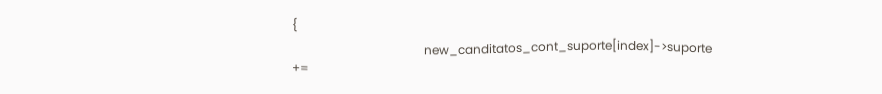{
                                            new_canditatos_cont_suporte[index]->suporte +=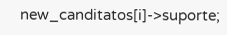new_canditatos[i]->suporte;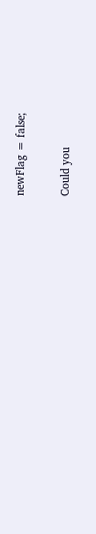newFlag = false;

Could you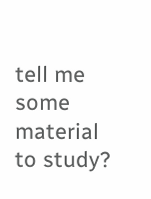tell me some material to study?